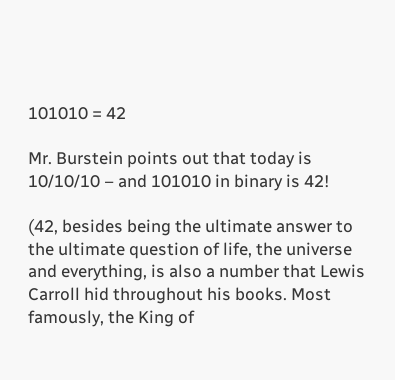101010 = 42

Mr. Burstein points out that today is 10/10/10 – and 101010 in binary is 42!

(42, besides being the ultimate answer to the ultimate question of life, the universe and everything, is also a number that Lewis Carroll hid throughout his books. Most famously, the King of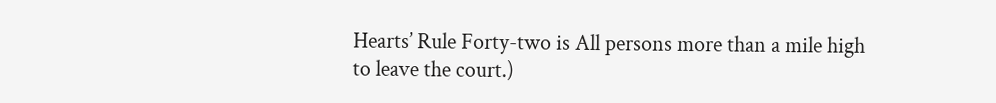Hearts’ Rule Forty-two is All persons more than a mile high to leave the court.)